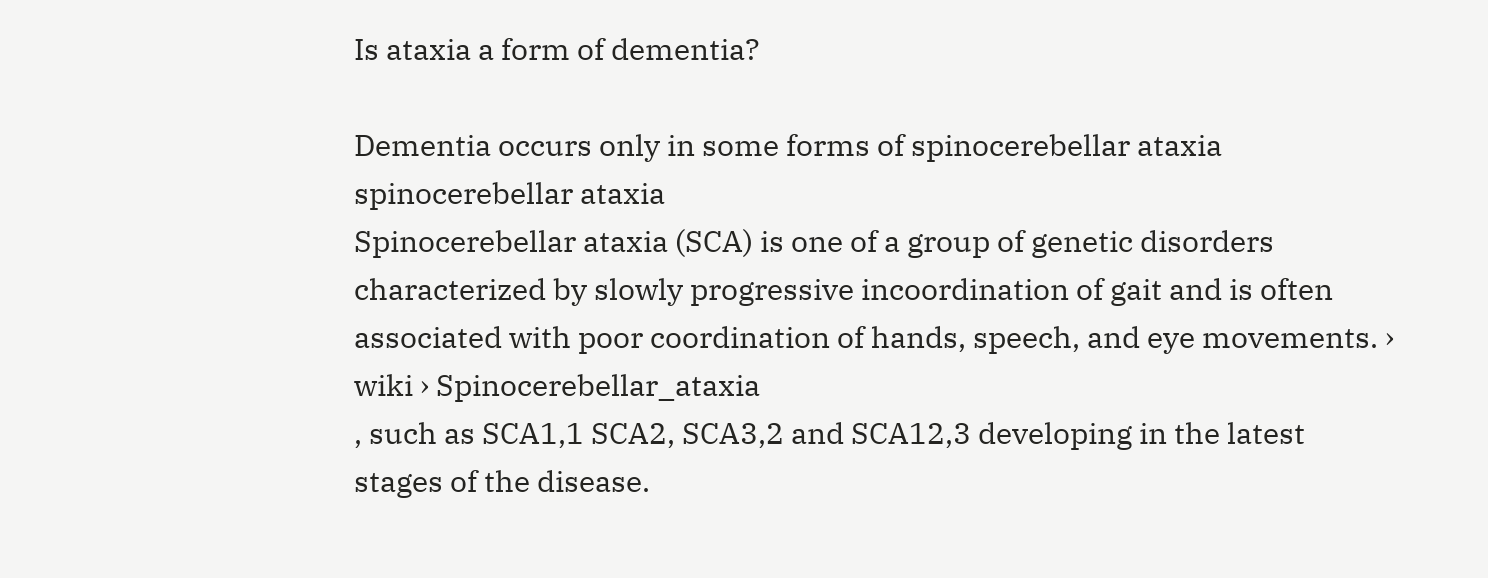Is ataxia a form of dementia?

Dementia occurs only in some forms of spinocerebellar ataxia
spinocerebellar ataxia
Spinocerebellar ataxia (SCA) is one of a group of genetic disorders characterized by slowly progressive incoordination of gait and is often associated with poor coordination of hands, speech, and eye movements. › wiki › Spinocerebellar_ataxia
, such as SCA1,1 SCA2, SCA3,2 and SCA12,3 developing in the latest stages of the disease.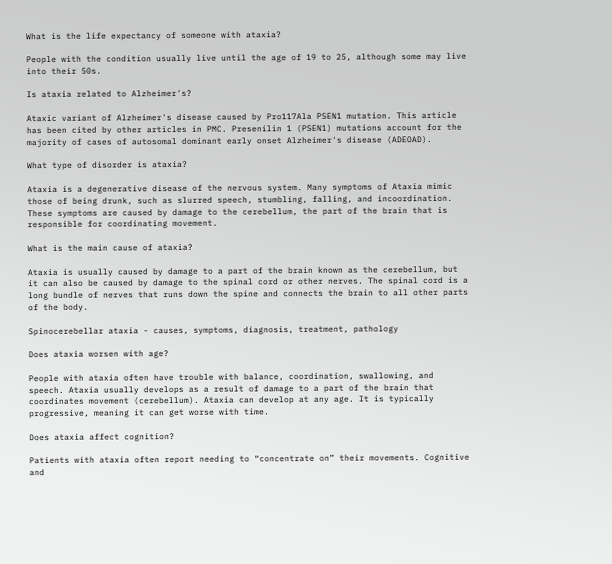What is the life expectancy of someone with ataxia?

People with the condition usually live until the age of 19 to 25, although some may live into their 50s.

Is ataxia related to Alzheimer's?

Ataxic variant of Alzheimer's disease caused by Pro117Ala PSEN1 mutation. This article has been cited by other articles in PMC. Presenilin 1 (PSEN1) mutations account for the majority of cases of autosomal dominant early onset Alzheimer's disease (ADEOAD).

What type of disorder is ataxia?

Ataxia is a degenerative disease of the nervous system. Many symptoms of Ataxia mimic those of being drunk, such as slurred speech, stumbling, falling, and incoordination. These symptoms are caused by damage to the cerebellum, the part of the brain that is responsible for coordinating movement.

What is the main cause of ataxia?

Ataxia is usually caused by damage to a part of the brain known as the cerebellum, but it can also be caused by damage to the spinal cord or other nerves. The spinal cord is a long bundle of nerves that runs down the spine and connects the brain to all other parts of the body.

Spinocerebellar ataxia - causes, symptoms, diagnosis, treatment, pathology

Does ataxia worsen with age?

People with ataxia often have trouble with balance, coordination, swallowing, and speech. Ataxia usually develops as a result of damage to a part of the brain that coordinates movement (cerebellum). Ataxia can develop at any age. It is typically progressive, meaning it can get worse with time.

Does ataxia affect cognition?

Patients with ataxia often report needing to “concentrate on” their movements. Cognitive and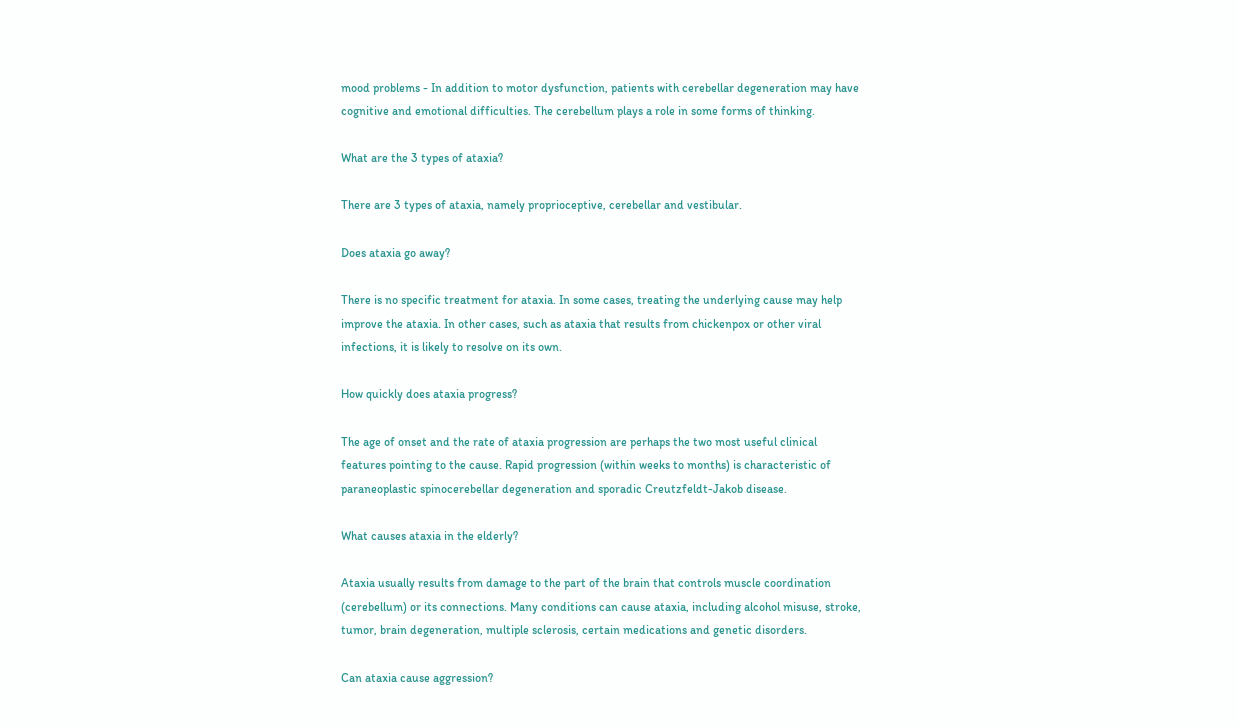mood problems - In addition to motor dysfunction, patients with cerebellar degeneration may have cognitive and emotional difficulties. The cerebellum plays a role in some forms of thinking.

What are the 3 types of ataxia?

There are 3 types of ataxia, namely proprioceptive, cerebellar and vestibular.

Does ataxia go away?

There is no specific treatment for ataxia. In some cases, treating the underlying cause may help improve the ataxia. In other cases, such as ataxia that results from chickenpox or other viral infections, it is likely to resolve on its own.

How quickly does ataxia progress?

The age of onset and the rate of ataxia progression are perhaps the two most useful clinical features pointing to the cause. Rapid progression (within weeks to months) is characteristic of paraneoplastic spinocerebellar degeneration and sporadic Creutzfeldt-Jakob disease.

What causes ataxia in the elderly?

Ataxia usually results from damage to the part of the brain that controls muscle coordination (cerebellum) or its connections. Many conditions can cause ataxia, including alcohol misuse, stroke, tumor, brain degeneration, multiple sclerosis, certain medications and genetic disorders.

Can ataxia cause aggression?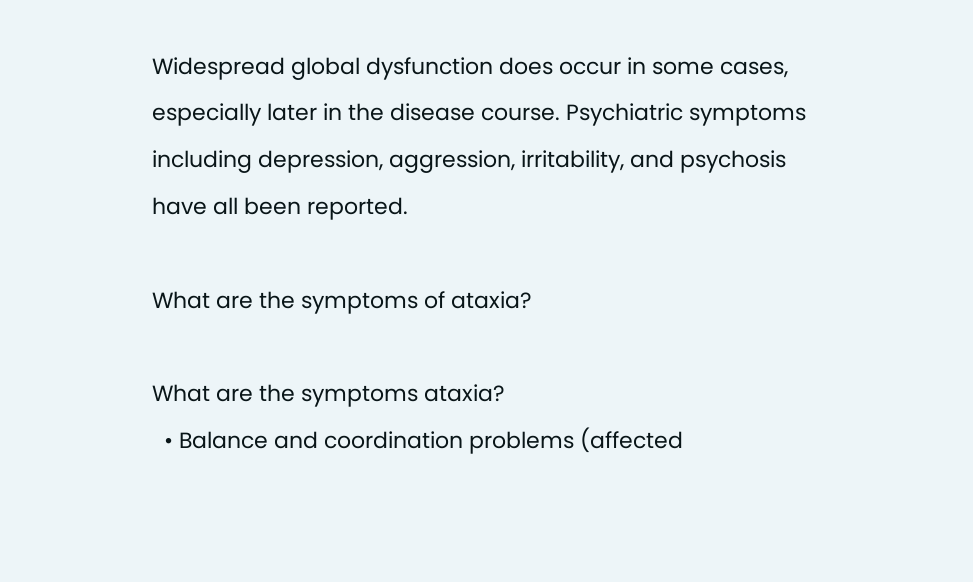Widespread global dysfunction does occur in some cases, especially later in the disease course. Psychiatric symptoms including depression, aggression, irritability, and psychosis have all been reported.

What are the symptoms of ataxia?

What are the symptoms ataxia?
  • Balance and coordination problems (affected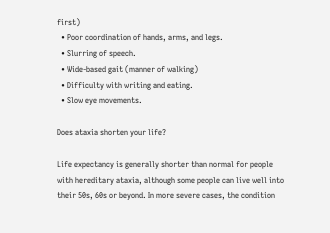first)
  • Poor coordination of hands, arms, and legs.
  • Slurring of speech.
  • Wide-based gait (manner of walking)
  • Difficulty with writing and eating.
  • Slow eye movements.

Does ataxia shorten your life?

Life expectancy is generally shorter than normal for people with hereditary ataxia, although some people can live well into their 50s, 60s or beyond. In more severe cases, the condition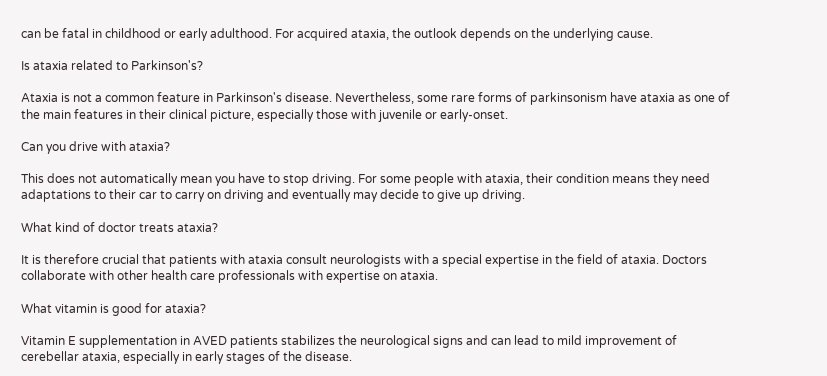can be fatal in childhood or early adulthood. For acquired ataxia, the outlook depends on the underlying cause.

Is ataxia related to Parkinson's?

Ataxia is not a common feature in Parkinson's disease. Nevertheless, some rare forms of parkinsonism have ataxia as one of the main features in their clinical picture, especially those with juvenile or early-onset.

Can you drive with ataxia?

This does not automatically mean you have to stop driving. For some people with ataxia, their condition means they need adaptations to their car to carry on driving and eventually may decide to give up driving.

What kind of doctor treats ataxia?

It is therefore crucial that patients with ataxia consult neurologists with a special expertise in the field of ataxia. Doctors collaborate with other health care professionals with expertise on ataxia.

What vitamin is good for ataxia?

Vitamin E supplementation in AVED patients stabilizes the neurological signs and can lead to mild improvement of cerebellar ataxia, especially in early stages of the disease.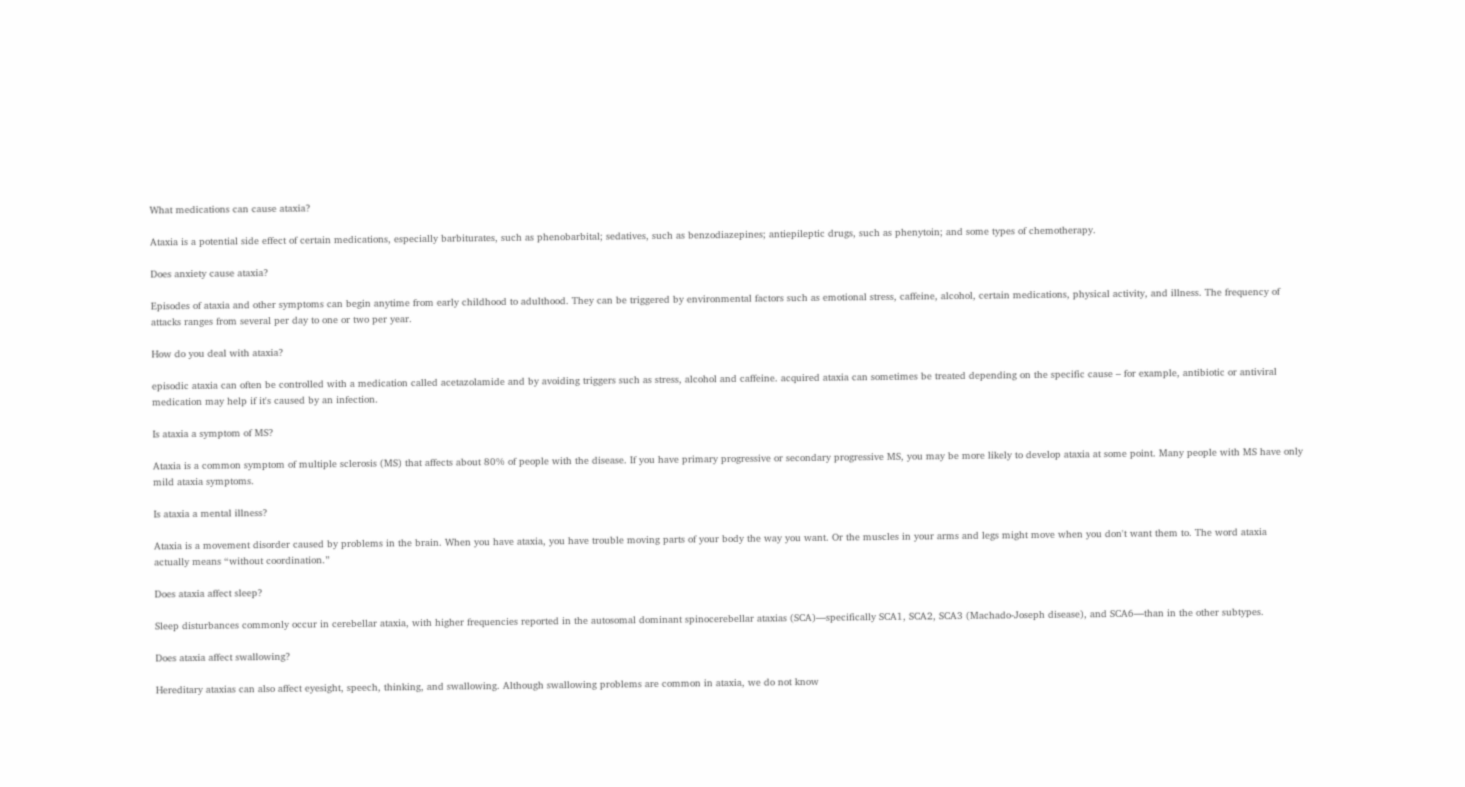What medications can cause ataxia?

Ataxia is a potential side effect of certain medications, especially barbiturates, such as phenobarbital; sedatives, such as benzodiazepines; antiepileptic drugs, such as phenytoin; and some types of chemotherapy.

Does anxiety cause ataxia?

Episodes of ataxia and other symptoms can begin anytime from early childhood to adulthood. They can be triggered by environmental factors such as emotional stress, caffeine, alcohol, certain medications, physical activity, and illness. The frequency of attacks ranges from several per day to one or two per year.

How do you deal with ataxia?

episodic ataxia can often be controlled with a medication called acetazolamide and by avoiding triggers such as stress, alcohol and caffeine. acquired ataxia can sometimes be treated depending on the specific cause – for example, antibiotic or antiviral medication may help if it's caused by an infection.

Is ataxia a symptom of MS?

Ataxia is a common symptom of multiple sclerosis (MS) that affects about 80% of people with the disease. If you have primary progressive or secondary progressive MS, you may be more likely to develop ataxia at some point. Many people with MS have only mild ataxia symptoms.

Is ataxia a mental illness?

Ataxia is a movement disorder caused by problems in the brain. When you have ataxia, you have trouble moving parts of your body the way you want. Or the muscles in your arms and legs might move when you don't want them to. The word ataxia actually means “without coordination.”

Does ataxia affect sleep?

Sleep disturbances commonly occur in cerebellar ataxia, with higher frequencies reported in the autosomal dominant spinocerebellar ataxias (SCA)—specifically SCA1, SCA2, SCA3 (Machado-Joseph disease), and SCA6—than in the other subtypes.

Does ataxia affect swallowing?

Hereditary ataxias can also affect eyesight, speech, thinking, and swallowing. Although swallowing problems are common in ataxia, we do not know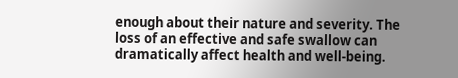enough about their nature and severity. The loss of an effective and safe swallow can dramatically affect health and well-being.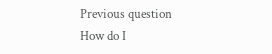Previous question
How do I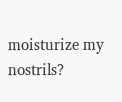moisturize my nostrils?